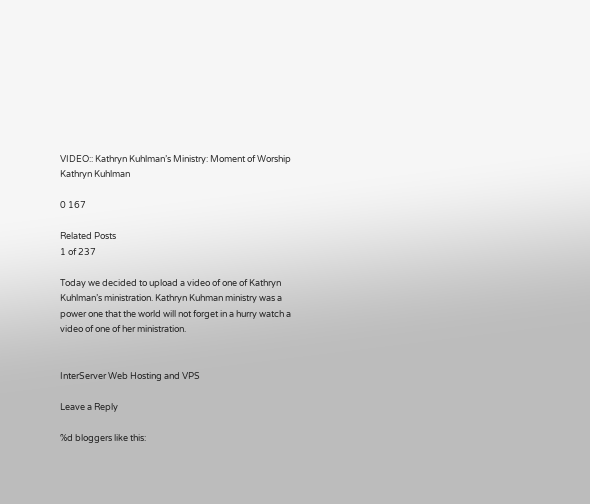VIDEO:: Kathryn Kuhlman’s Ministry: Moment of Worship Kathryn Kuhlman

0 167

Related Posts
1 of 237

Today we decided to upload a video of one of Kathryn Kuhlman’s ministration. Kathryn Kuhman ministry was a power one that the world will not forget in a hurry watch a video of one of her ministration.


InterServer Web Hosting and VPS

Leave a Reply

%d bloggers like this: